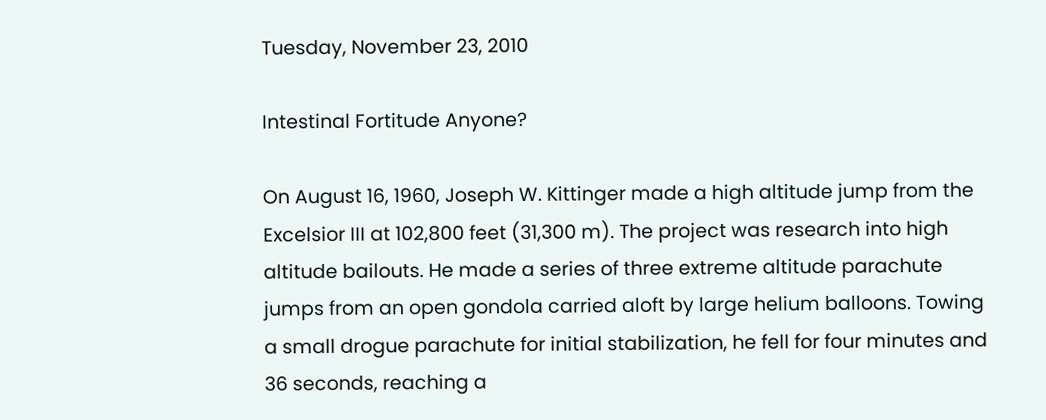Tuesday, November 23, 2010

Intestinal Fortitude Anyone?

On August 16, 1960, Joseph W. Kittinger made a high altitude jump from the Excelsior III at 102,800 feet (31,300 m). The project was research into high altitude bailouts. He made a series of three extreme altitude parachute jumps from an open gondola carried aloft by large helium balloons. Towing a small drogue parachute for initial stabilization, he fell for four minutes and 36 seconds, reaching a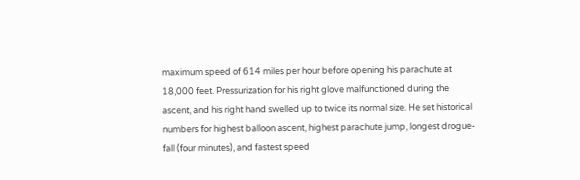maximum speed of 614 miles per hour before opening his parachute at 18,000 feet. Pressurization for his right glove malfunctioned during the ascent, and his right hand swelled up to twice its normal size. He set historical numbers for highest balloon ascent, highest parachute jump, longest drogue-fall (four minutes), and fastest speed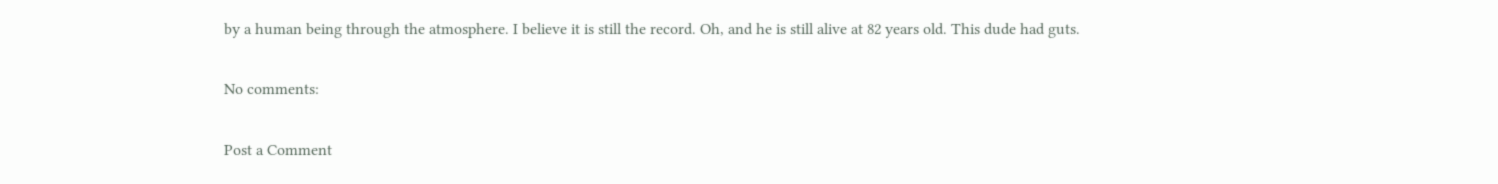by a human being through the atmosphere. I believe it is still the record. Oh, and he is still alive at 82 years old. This dude had guts.

No comments:

Post a Comment